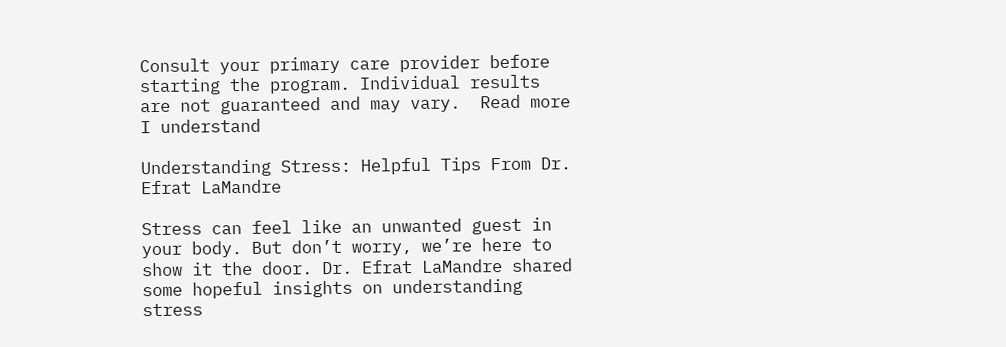Consult your primary care provider before starting the program. Individual results are not guaranteed and may vary.  Read more I understand

Understanding Stress: Helpful Tips From Dr. Efrat LaMandre

Stress can feel like an unwanted guest in your body. But don’t worry, we’re here to show it the door. Dr. Efrat LaMandre shared some hopeful insights on understanding stress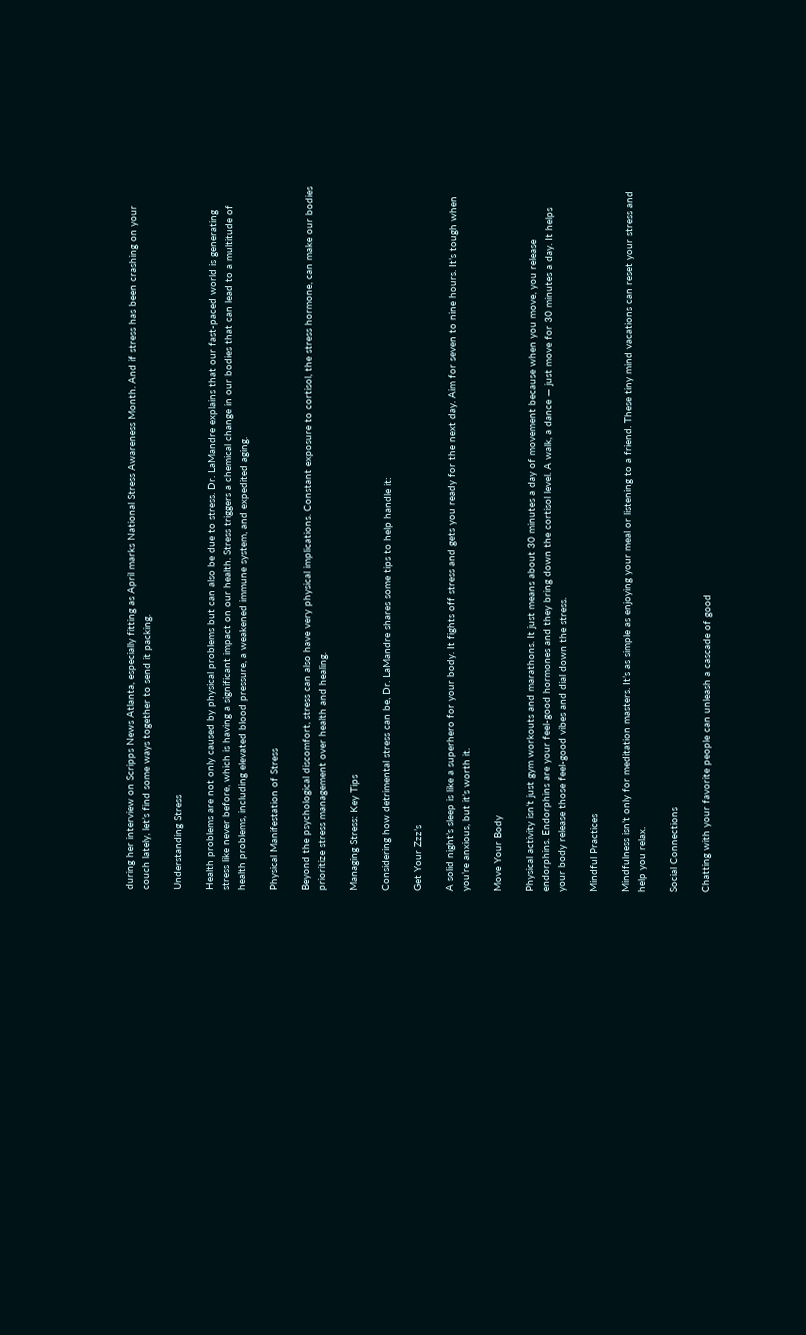during her interview on Scripps News Atlanta, especially fitting as April marks National Stress Awareness Month. And if stress has been crashing on your couch lately, let’s find some ways together to send it packing.

Understanding Stress

Health problems are not only caused by physical problems but can also be due to stress. Dr. LaMandre explains that our fast-paced world is generating stress like never before, which is having a significant impact on our health. Stress triggers a chemical change in our bodies that can lead to a multitude of health problems, including elevated blood pressure, a weakened immune system, and expedited aging.

Physical Manifestation of Stress

Beyond the psychological discomfort, stress can also have very physical implications. Constant exposure to cortisol, the stress hormone, can make our bodies prioritize stress management over health and healing.

Managing Stress: Key Tips

Considering how detrimental stress can be, Dr. LaMandre shares some tips to help handle it:

Get Your Zzz’s

A solid night’s sleep is like a superhero for your body. It fights off stress and gets you ready for the next day. Aim for seven to nine hours. It’s tough when you’re anxious, but it’s worth it.

Move Your Body

Physical activity isn’t just gym workouts and marathons. It just means about 30 minutes a day of movement because when you move, you release endorphins. Endorphins are your feel-good hormones and they bring down the cortisol level. A walk, a dance — just move for 30 minutes a day. It helps your body release those feel-good vibes and dial down the stress.

Mindful Practices

Mindfulness isn’t only for meditation masters. It’s as simple as enjoying your meal or listening to a friend. These tiny mind vacations can reset your stress and help you relax.

Social Connections

Chatting with your favorite people can unleash a cascade of good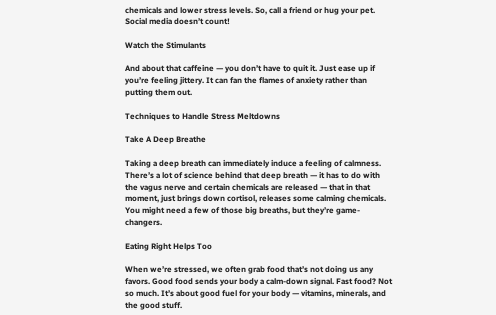chemicals and lower stress levels. So, call a friend or hug your pet. Social media doesn’t count!

Watch the Stimulants

And about that caffeine — you don’t have to quit it. Just ease up if you’re feeling jittery. It can fan the flames of anxiety rather than putting them out.

Techniques to Handle Stress Meltdowns

Take A Deep Breathe

Taking a deep breath can immediately induce a feeling of calmness. There’s a lot of science behind that deep breath — it has to do with the vagus nerve and certain chemicals are released — that in that moment, just brings down cortisol, releases some calming chemicals. You might need a few of those big breaths, but they’re game-changers.

Eating Right Helps Too

When we’re stressed, we often grab food that’s not doing us any favors. Good food sends your body a calm-down signal. Fast food? Not so much. It’s about good fuel for your body — vitamins, minerals, and the good stuff.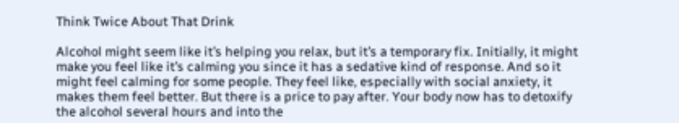Think Twice About That Drink

Alcohol might seem like it’s helping you relax, but it’s a temporary fix. Initially, it might make you feel like it’s calming you since it has a sedative kind of response. And so it might feel calming for some people. They feel like, especially with social anxiety, it makes them feel better. But there is a price to pay after. Your body now has to detoxify the alcohol several hours and into the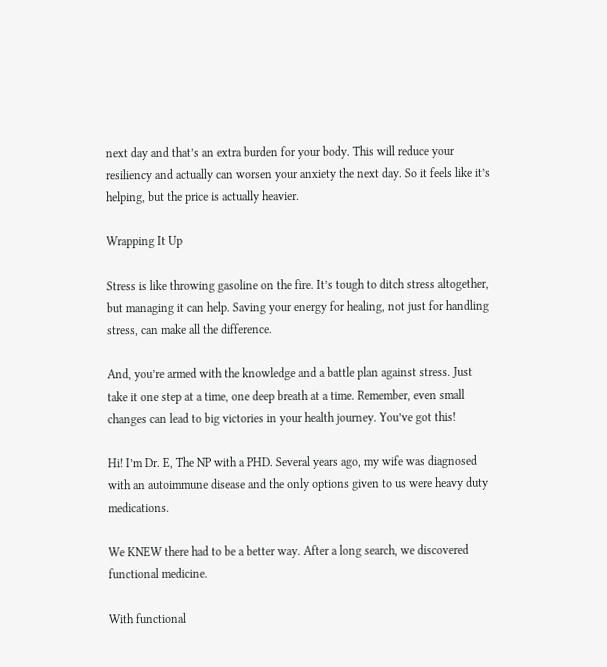next day and that’s an extra burden for your body. This will reduce your resiliency and actually can worsen your anxiety the next day. So it feels like it’s helping, but the price is actually heavier.

Wrapping It Up

Stress is like throwing gasoline on the fire. It’s tough to ditch stress altogether, but managing it can help. Saving your energy for healing, not just for handling stress, can make all the difference.

And, you’re armed with the knowledge and a battle plan against stress. Just take it one step at a time, one deep breath at a time. Remember, even small changes can lead to big victories in your health journey. You’ve got this!

Hi! I’m Dr. E, The NP with a PHD. Several years ago, my wife was diagnosed with an autoimmune disease and the only options given to us were heavy duty medications.

We KNEW there had to be a better way. After a long search, we discovered functional medicine.

With functional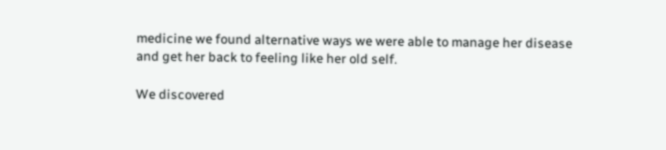medicine we found alternative ways we were able to manage her disease and get her back to feeling like her old self.

We discovered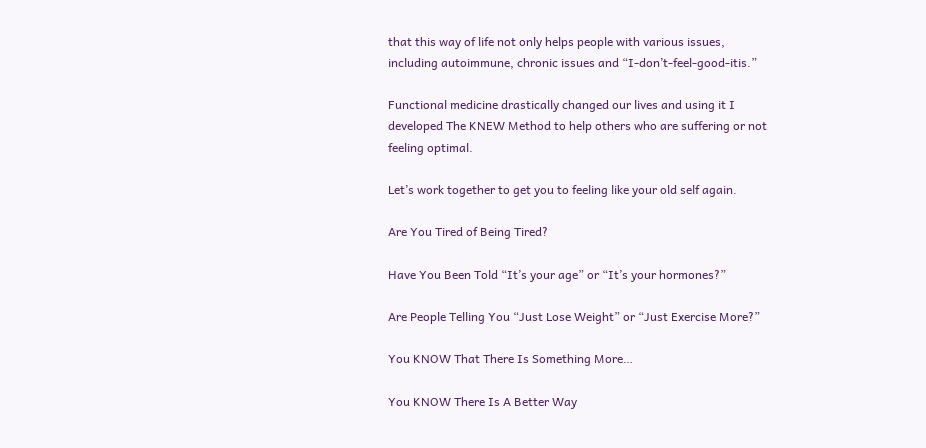that this way of life not only helps people with various issues, including autoimmune, chronic issues and “I-don’t-feel-good-itis.”

Functional medicine drastically changed our lives and using it I developed The KNEW Method to help others who are suffering or not feeling optimal.

Let’s work together to get you to feeling like your old self again.

Are You Tired of Being Tired?

Have You Been Told “It’s your age” or “It’s your hormones?”

Are People Telling You “Just Lose Weight” or “Just Exercise More?”

You KNOW That There Is Something More…

You KNOW There Is A Better Way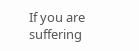If you are suffering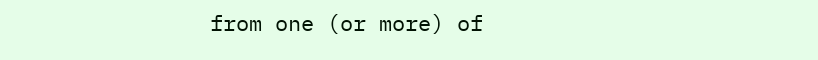from one (or more) of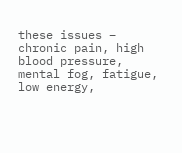these issues – chronic pain, high blood pressure, mental fog, fatigue, low energy,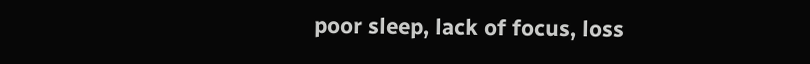poor sleep, lack of focus, loss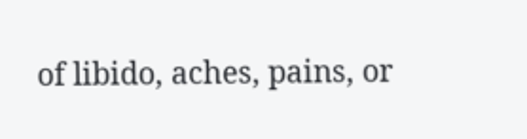of libido, aches, pains, or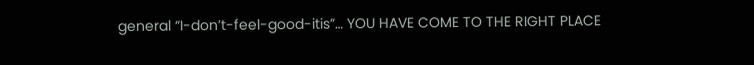general “I-don’t-feel-good-itis”… YOU HAVE COME TO THE RIGHT PLACE